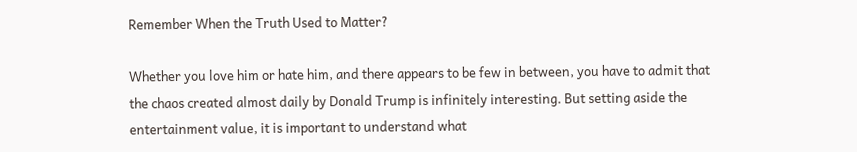Remember When the Truth Used to Matter?

Whether you love him or hate him, and there appears to be few in between, you have to admit that the chaos created almost daily by Donald Trump is infinitely interesting. But setting aside the entertainment value, it is important to understand what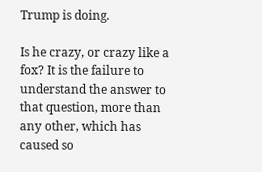Trump is doing.

Is he crazy, or crazy like a fox? It is the failure to understand the answer to that question, more than any other, which has caused so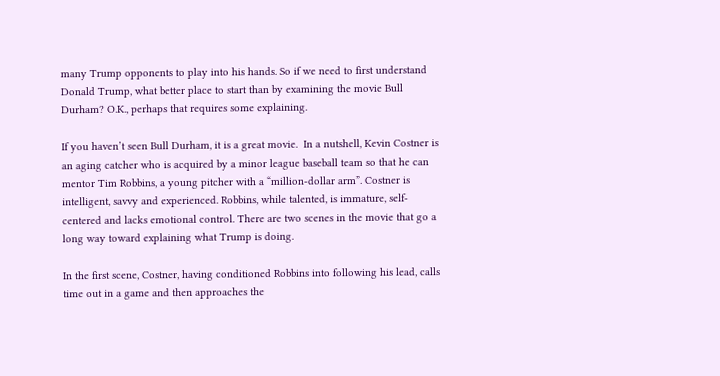many Trump opponents to play into his hands. So if we need to first understand Donald Trump, what better place to start than by examining the movie Bull Durham? O.K., perhaps that requires some explaining.

If you haven’t seen Bull Durham, it is a great movie.  In a nutshell, Kevin Costner is an aging catcher who is acquired by a minor league baseball team so that he can mentor Tim Robbins, a young pitcher with a “million-dollar arm”. Costner is intelligent, savvy and experienced. Robbins, while talented, is immature, self-centered and lacks emotional control. There are two scenes in the movie that go a long way toward explaining what Trump is doing.

In the first scene, Costner, having conditioned Robbins into following his lead, calls time out in a game and then approaches the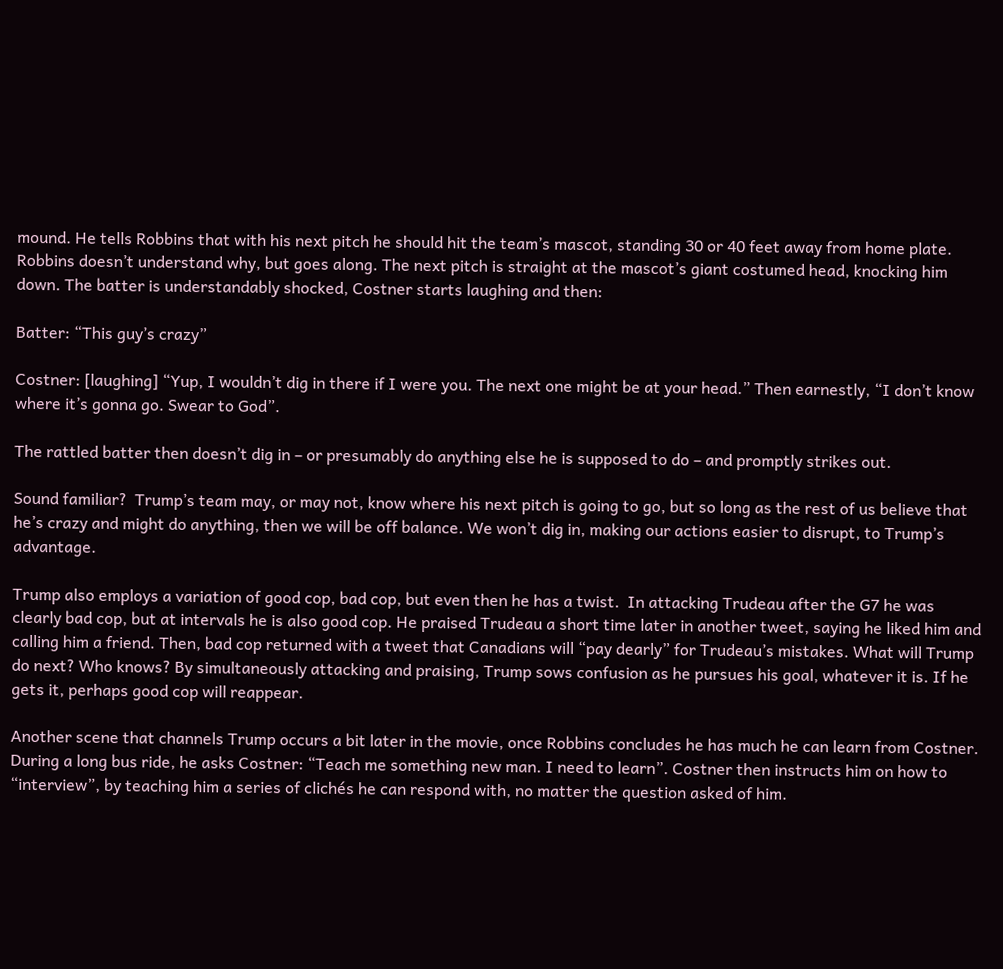mound. He tells Robbins that with his next pitch he should hit the team’s mascot, standing 30 or 40 feet away from home plate. Robbins doesn’t understand why, but goes along. The next pitch is straight at the mascot’s giant costumed head, knocking him down. The batter is understandably shocked, Costner starts laughing and then:

Batter: “This guy’s crazy”

Costner: [laughing] “Yup, I wouldn’t dig in there if I were you. The next one might be at your head.” Then earnestly, “I don’t know where it’s gonna go. Swear to God”.

The rattled batter then doesn’t dig in – or presumably do anything else he is supposed to do – and promptly strikes out.

Sound familiar?  Trump’s team may, or may not, know where his next pitch is going to go, but so long as the rest of us believe that he’s crazy and might do anything, then we will be off balance. We won’t dig in, making our actions easier to disrupt, to Trump’s advantage.

Trump also employs a variation of good cop, bad cop, but even then he has a twist.  In attacking Trudeau after the G7 he was clearly bad cop, but at intervals he is also good cop. He praised Trudeau a short time later in another tweet, saying he liked him and calling him a friend. Then, bad cop returned with a tweet that Canadians will “pay dearly” for Trudeau’s mistakes. What will Trump do next? Who knows? By simultaneously attacking and praising, Trump sows confusion as he pursues his goal, whatever it is. If he gets it, perhaps good cop will reappear.

Another scene that channels Trump occurs a bit later in the movie, once Robbins concludes he has much he can learn from Costner. During a long bus ride, he asks Costner: “Teach me something new man. I need to learn”. Costner then instructs him on how to “interview”, by teaching him a series of clichés he can respond with, no matter the question asked of him.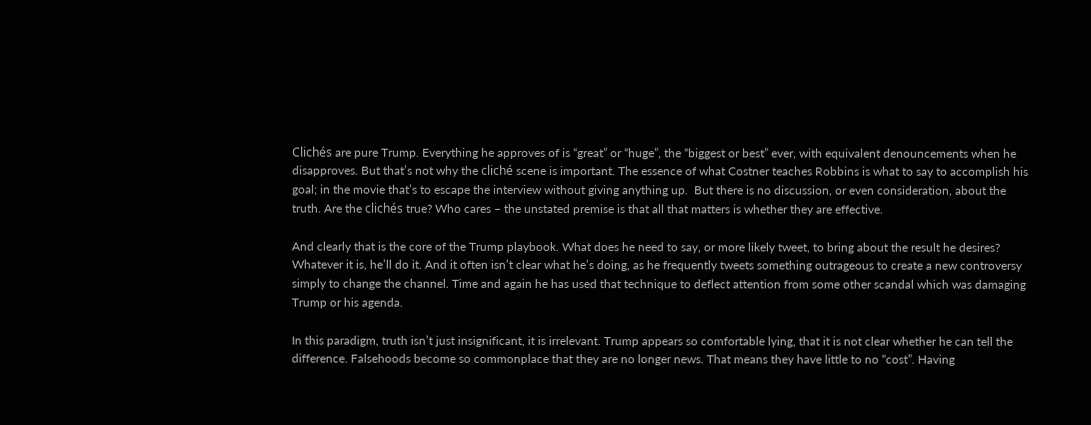Clichés are pure Trump. Everything he approves of is “great” or “huge”, the “biggest or best” ever, with equivalent denouncements when he disapproves. But that’s not why the cliché scene is important. The essence of what Costner teaches Robbins is what to say to accomplish his goal; in the movie that’s to escape the interview without giving anything up.  But there is no discussion, or even consideration, about the truth. Are the clichés true? Who cares – the unstated premise is that all that matters is whether they are effective.

And clearly that is the core of the Trump playbook. What does he need to say, or more likely tweet, to bring about the result he desires?  Whatever it is, he’ll do it. And it often isn’t clear what he’s doing, as he frequently tweets something outrageous to create a new controversy simply to change the channel. Time and again he has used that technique to deflect attention from some other scandal which was damaging Trump or his agenda.

In this paradigm, truth isn’t just insignificant, it is irrelevant. Trump appears so comfortable lying, that it is not clear whether he can tell the difference. Falsehoods become so commonplace that they are no longer news. That means they have little to no “cost”. Having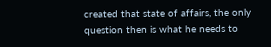created that state of affairs, the only question then is what he needs to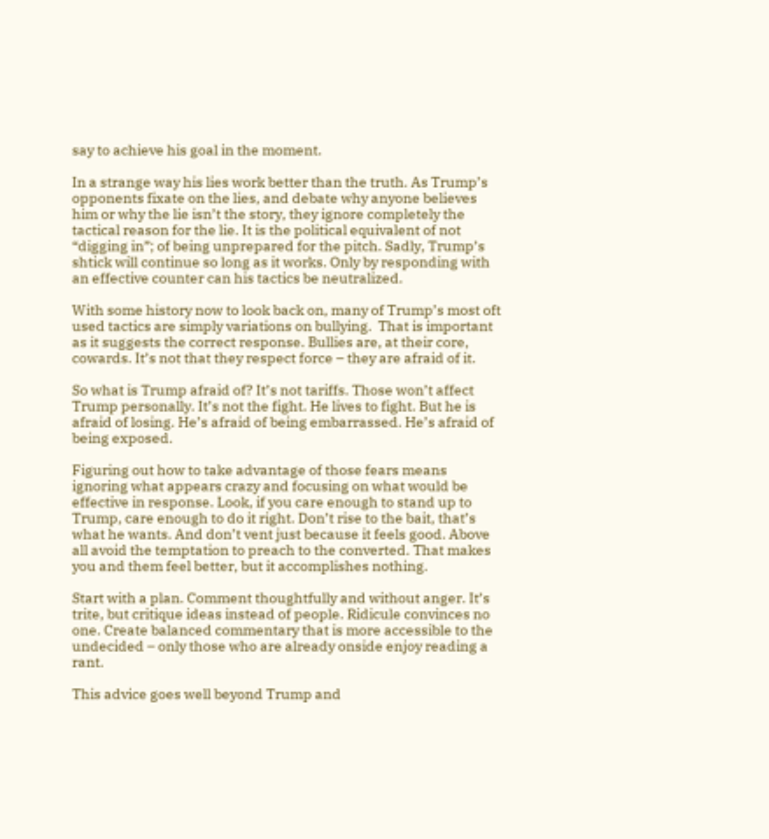say to achieve his goal in the moment.

In a strange way his lies work better than the truth. As Trump’s opponents fixate on the lies, and debate why anyone believes him or why the lie isn’t the story, they ignore completely the tactical reason for the lie. It is the political equivalent of not “digging in”; of being unprepared for the pitch. Sadly, Trump’s shtick will continue so long as it works. Only by responding with an effective counter can his tactics be neutralized.

With some history now to look back on, many of Trump’s most oft used tactics are simply variations on bullying.  That is important as it suggests the correct response. Bullies are, at their core, cowards. It’s not that they respect force – they are afraid of it.

So what is Trump afraid of? It’s not tariffs. Those won’t affect Trump personally. It’s not the fight. He lives to fight. But he is afraid of losing. He’s afraid of being embarrassed. He’s afraid of being exposed.

Figuring out how to take advantage of those fears means ignoring what appears crazy and focusing on what would be effective in response. Look, if you care enough to stand up to Trump, care enough to do it right. Don’t rise to the bait, that’s what he wants. And don’t vent just because it feels good. Above all avoid the temptation to preach to the converted. That makes you and them feel better, but it accomplishes nothing.

Start with a plan. Comment thoughtfully and without anger. It’s trite, but critique ideas instead of people. Ridicule convinces no one. Create balanced commentary that is more accessible to the undecided – only those who are already onside enjoy reading a rant.

This advice goes well beyond Trump and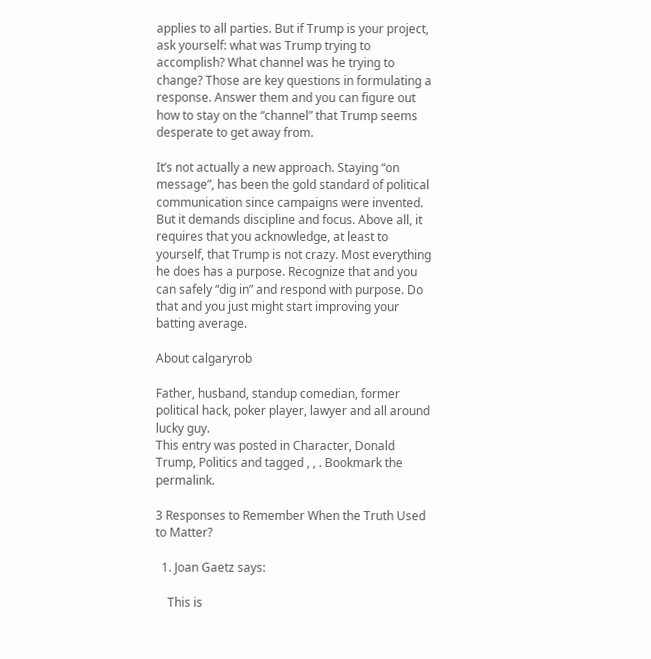applies to all parties. But if Trump is your project, ask yourself: what was Trump trying to accomplish? What channel was he trying to change? Those are key questions in formulating a response. Answer them and you can figure out how to stay on the “channel” that Trump seems desperate to get away from.

It’s not actually a new approach. Staying “on message”, has been the gold standard of political communication since campaigns were invented. But it demands discipline and focus. Above all, it requires that you acknowledge, at least to yourself, that Trump is not crazy. Most everything he does has a purpose. Recognize that and you can safely “dig in” and respond with purpose. Do that and you just might start improving your batting average.

About calgaryrob

Father, husband, standup comedian, former political hack, poker player, lawyer and all around lucky guy.
This entry was posted in Character, Donald Trump, Politics and tagged , , . Bookmark the permalink.

3 Responses to Remember When the Truth Used to Matter?

  1. Joan Gaetz says:

    This is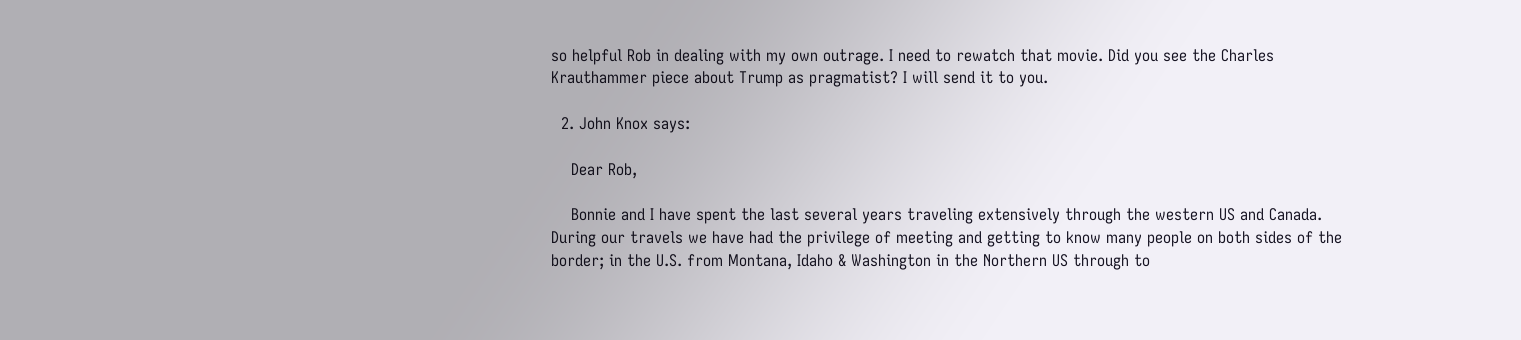so helpful Rob in dealing with my own outrage. I need to rewatch that movie. Did you see the Charles Krauthammer piece about Trump as pragmatist? I will send it to you.

  2. John Knox says:

    Dear Rob,

    Bonnie and I have spent the last several years traveling extensively through the western US and Canada. During our travels we have had the privilege of meeting and getting to know many people on both sides of the border; in the U.S. from Montana, Idaho & Washington in the Northern US through to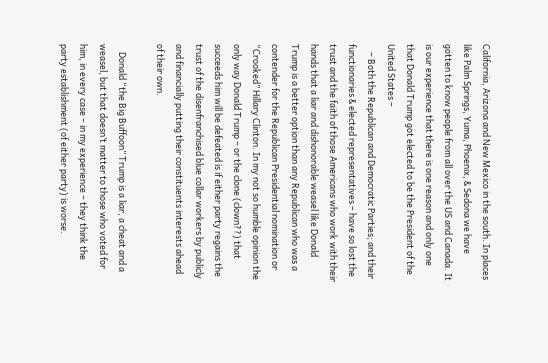California, Arizona and New Mexico in the south. In places like Palm Springs, Yuma, Phoenix, & Sedona we have gotten to know people from all over the US and Canada. It is our experience that there is one reason and only one that Donald Trump got elected to be the President of the United States –
    – Both the Republican and Democratic Parties; and their functionaries & elected representatives – have so lost the trust and the faith of those Americans who work with their hands that a liar and dishonorable weasel like Donald Trump is a better option than any Republican who was a contender for the Republican Presidential nomination or “Crooked” Hillary Clinton. In my not so humble opinion the only way Donald Trump – or the clone (clown??) that succeeds him will be defeated is if either party regains the trust of the disenfranchised blue collar workers by publicly and financially putting their constituents interests ahead of their own.

    Donald “the Big Buffoon” Trump is a liar, a cheat and a weasel, but that doesn’t matter to those who voted for him, in every case – in my experience – they think the party establishment (of either party) is worse.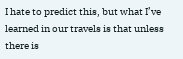I hate to predict this, but what I’ve learned in our travels is that unless there is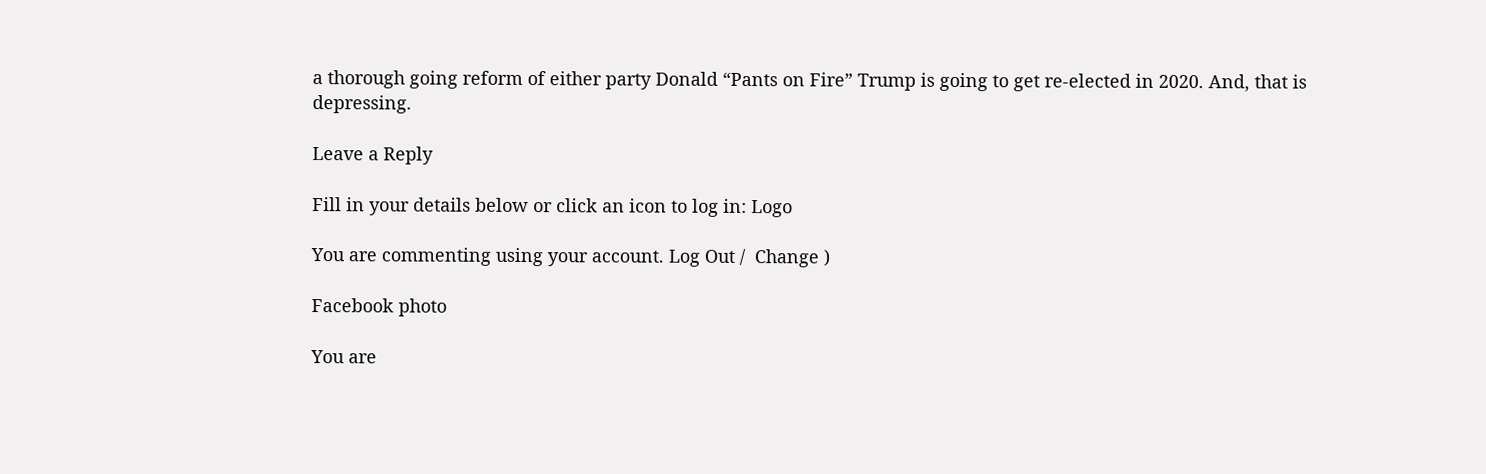a thorough going reform of either party Donald “Pants on Fire” Trump is going to get re-elected in 2020. And, that is depressing.

Leave a Reply

Fill in your details below or click an icon to log in: Logo

You are commenting using your account. Log Out /  Change )

Facebook photo

You are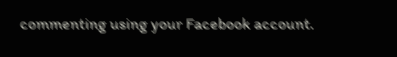commenting using your Facebook account.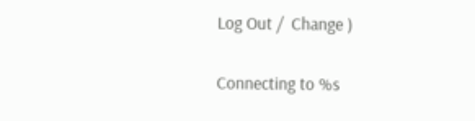Log Out /  Change )

Connecting to %s